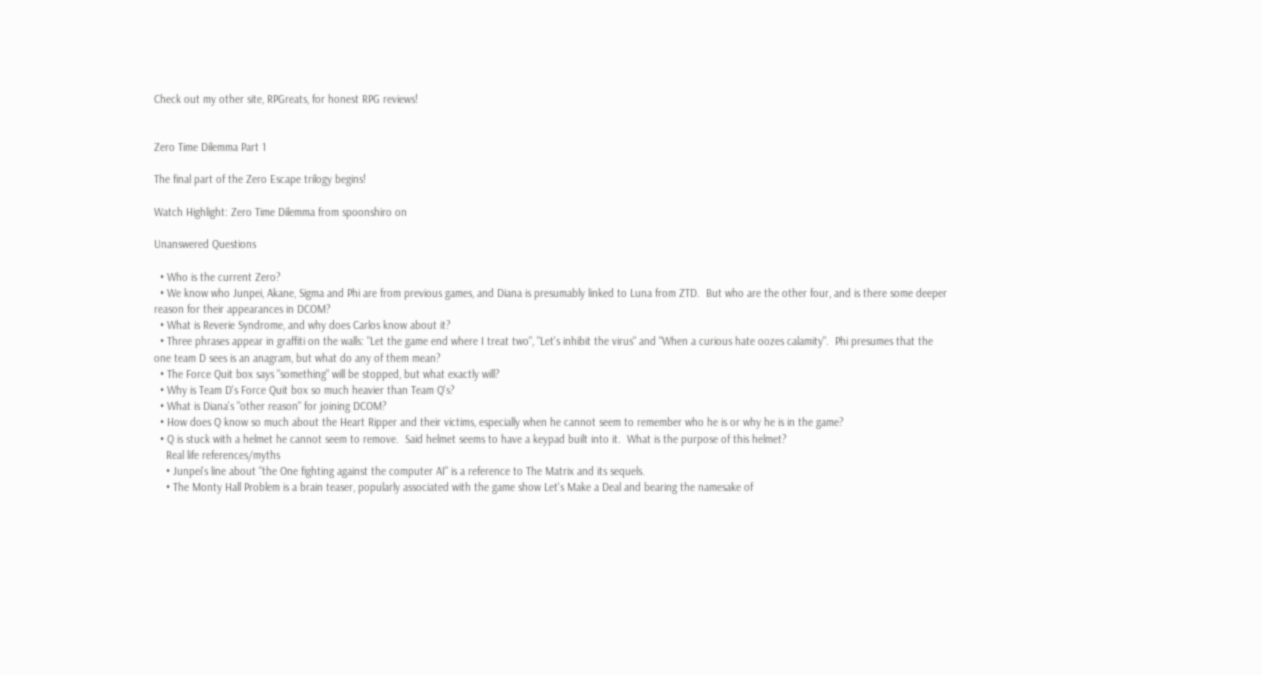Check out my other site, RPGreats, for honest RPG reviews!


Zero Time Dilemma Part 1

The final part of the Zero Escape trilogy begins!

Watch Highlight: Zero Time Dilemma from spoonshiro on

Unanswered Questions

  • Who is the current Zero?
  • We know who Junpei, Akane, Sigma and Phi are from previous games, and Diana is presumably linked to Luna from ZTD.  But who are the other four, and is there some deeper reason for their appearances in DCOM?
  • What is Reverie Syndrome, and why does Carlos know about it?
  • Three phrases appear in graffiti on the walls: "Let the game end where I treat two", "Let's inhibit the virus" and "When a curious hate oozes calamity".  Phi presumes that the one team D sees is an anagram, but what do any of them mean?
  • The Force Quit box says "something" will be stopped, but what exactly will?
  • Why is Team D's Force Quit box so much heavier than Team Q's?
  • What is Diana's "other reason" for joining DCOM?
  • How does Q know so much about the Heart Ripper and their victims, especially when he cannot seem to remember who he is or why he is in the game?
  • Q is stuck with a helmet he cannot seem to remove.  Said helmet seems to have a keypad built into it.  What is the purpose of this helmet?
    Real life references/myths
    • Junpei's line about "the One fighting against the computer AI" is a reference to The Matrix and its sequels.
    • The Monty Hall Problem is a brain teaser, popularly associated with the game show Let's Make a Deal and bearing the namesake of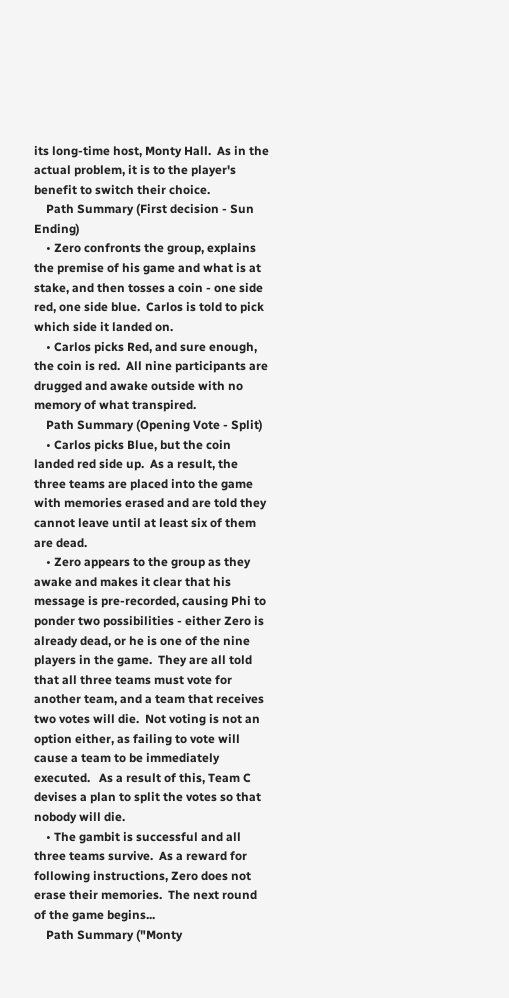its long-time host, Monty Hall.  As in the actual problem, it is to the player's benefit to switch their choice.
    Path Summary (First decision - Sun Ending)
    • Zero confronts the group, explains the premise of his game and what is at stake, and then tosses a coin - one side red, one side blue.  Carlos is told to pick which side it landed on.
    • Carlos picks Red, and sure enough, the coin is red.  All nine participants are drugged and awake outside with no memory of what transpired.
    Path Summary (Opening Vote - Split)
    • Carlos picks Blue, but the coin landed red side up.  As a result, the three teams are placed into the game with memories erased and are told they cannot leave until at least six of them are dead.
    • Zero appears to the group as they awake and makes it clear that his message is pre-recorded, causing Phi to ponder two possibilities - either Zero is already dead, or he is one of the nine players in the game.  They are all told that all three teams must vote for another team, and a team that receives two votes will die.  Not voting is not an option either, as failing to vote will cause a team to be immediately executed.   As a result of this, Team C devises a plan to split the votes so that nobody will die.
    • The gambit is successful and all three teams survive.  As a reward for following instructions, Zero does not erase their memories.  The next round of the game begins...
    Path Summary ("Monty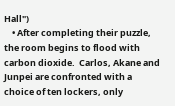Hall")
    • After completing their puzzle, the room begins to flood with carbon dioxide.  Carlos, Akane and Junpei are confronted with a choice of ten lockers, only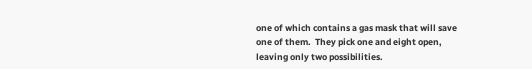one of which contains a gas mask that will save one of them.  They pick one and eight open, leaving only two possibilities.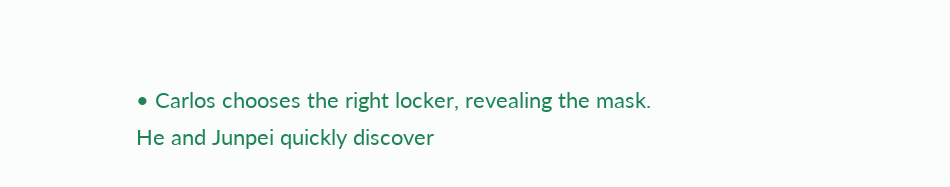• Carlos chooses the right locker, revealing the mask.  He and Junpei quickly discover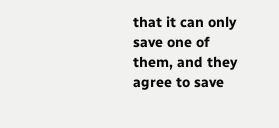that it can only save one of them, and they agree to save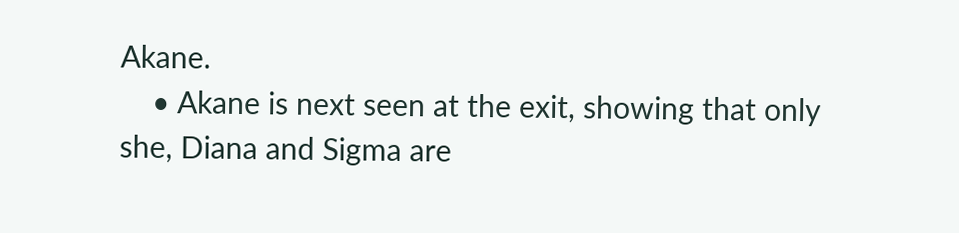Akane.
    • Akane is next seen at the exit, showing that only she, Diana and Sigma are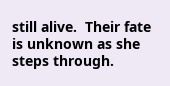still alive.  Their fate is unknown as she steps through.